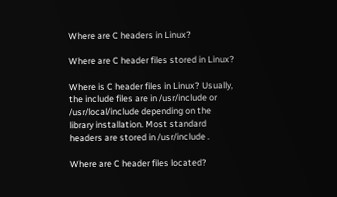Where are C headers in Linux?

Where are C header files stored in Linux?

Where is C header files in Linux? Usually, the include files are in /usr/include or /usr/local/include depending on the library installation. Most standard headers are stored in /usr/include .

Where are C header files located?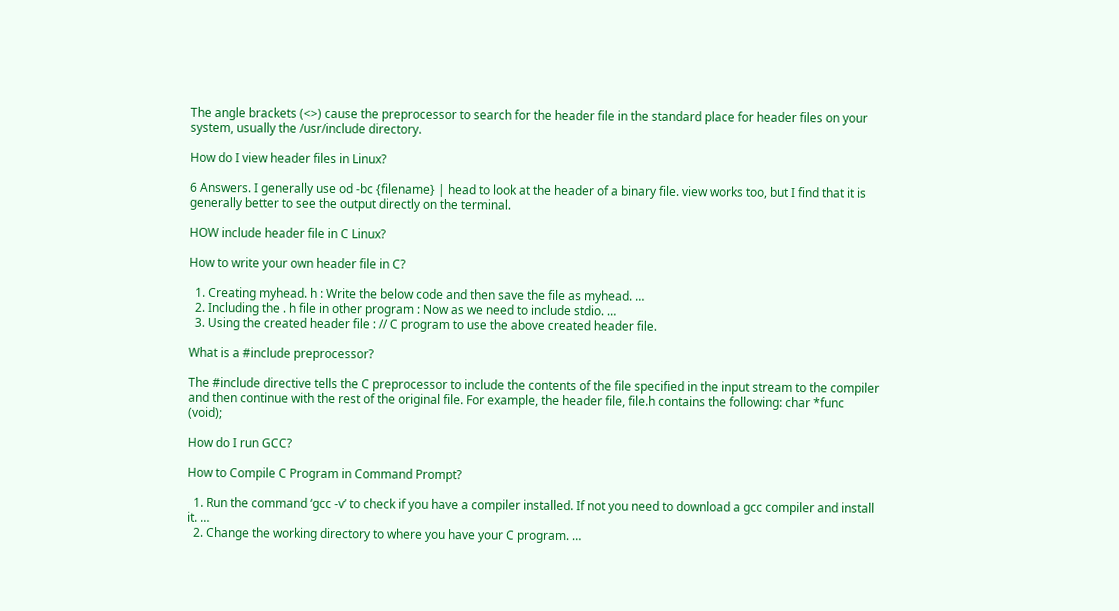The angle brackets (<>) cause the preprocessor to search for the header file in the standard place for header files on your system, usually the /usr/include directory.

How do I view header files in Linux?

6 Answers. I generally use od -bc {filename} | head to look at the header of a binary file. view works too, but I find that it is generally better to see the output directly on the terminal.

HOW include header file in C Linux?

How to write your own header file in C?

  1. Creating myhead. h : Write the below code and then save the file as myhead. …
  2. Including the . h file in other program : Now as we need to include stdio. …
  3. Using the created header file : // C program to use the above created header file.

What is a #include preprocessor?

The #include directive tells the C preprocessor to include the contents of the file specified in the input stream to the compiler and then continue with the rest of the original file. For example, the header file, file.h contains the following: char *func (void);

How do I run GCC?

How to Compile C Program in Command Prompt?

  1. Run the command ‘gcc -v’ to check if you have a compiler installed. If not you need to download a gcc compiler and install it. …
  2. Change the working directory to where you have your C program. …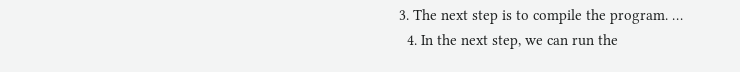3. The next step is to compile the program. …
  4. In the next step, we can run the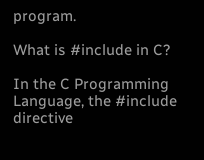program.

What is #include in C?

In the C Programming Language, the #include directive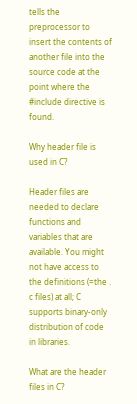tells the preprocessor to insert the contents of another file into the source code at the point where the #include directive is found.

Why header file is used in C?

Header files are needed to declare functions and variables that are available. You might not have access to the definitions (=the . c files) at all; C supports binary-only distribution of code in libraries.

What are the header files in C?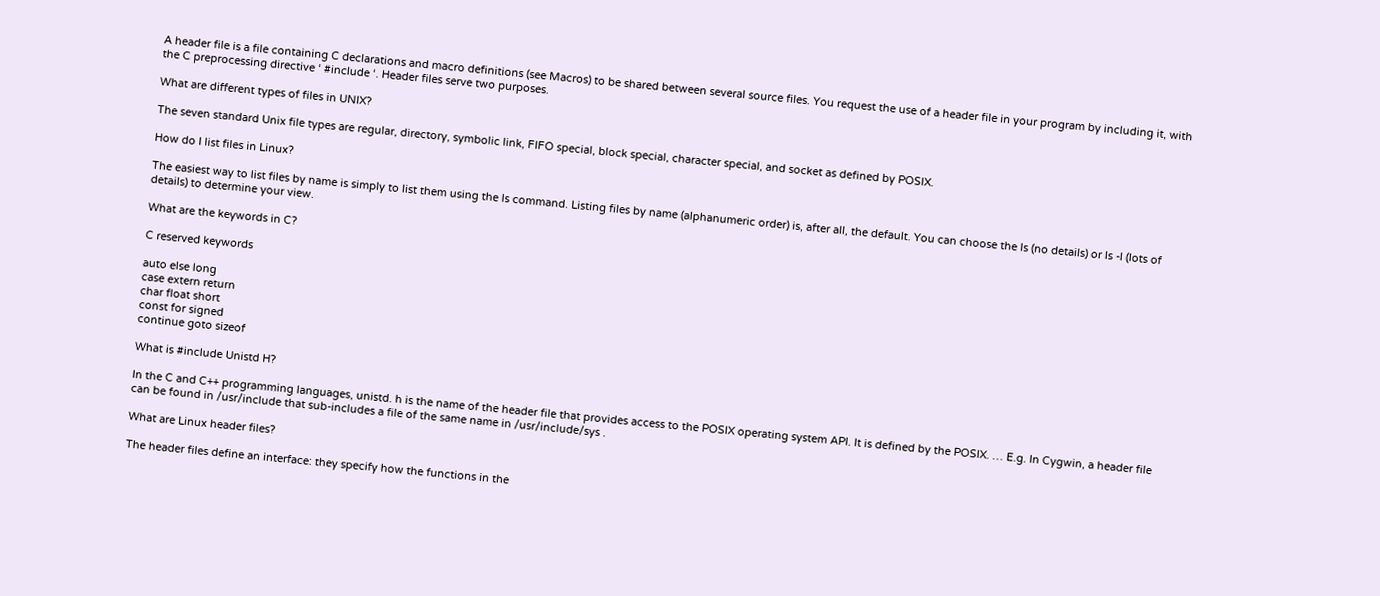A header file is a file containing C declarations and macro definitions (see Macros) to be shared between several source files. You request the use of a header file in your program by including it, with the C preprocessing directive ‘ #include ‘. Header files serve two purposes.

What are different types of files in UNIX?

The seven standard Unix file types are regular, directory, symbolic link, FIFO special, block special, character special, and socket as defined by POSIX.

How do I list files in Linux?

The easiest way to list files by name is simply to list them using the ls command. Listing files by name (alphanumeric order) is, after all, the default. You can choose the ls (no details) or ls -l (lots of details) to determine your view.

What are the keywords in C?

C reserved keywords

auto else long
case extern return
char float short
const for signed
continue goto sizeof

What is #include Unistd H?

In the C and C++ programming languages, unistd. h is the name of the header file that provides access to the POSIX operating system API. It is defined by the POSIX. … E.g. In Cygwin, a header file can be found in /usr/include that sub-includes a file of the same name in /usr/include/sys .

What are Linux header files?

The header files define an interface: they specify how the functions in the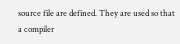source file are defined. They are used so that a compiler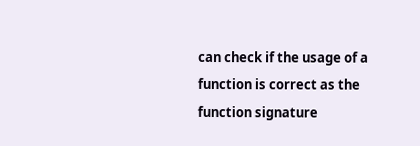can check if the usage of a function is correct as the function signature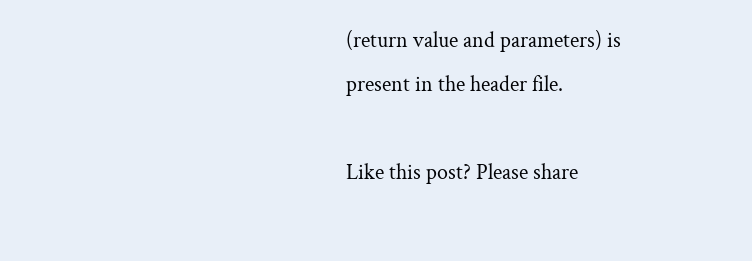(return value and parameters) is present in the header file.

Like this post? Please share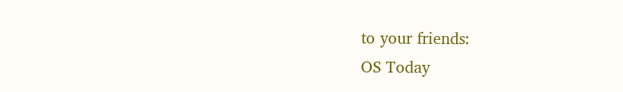to your friends:
OS Today